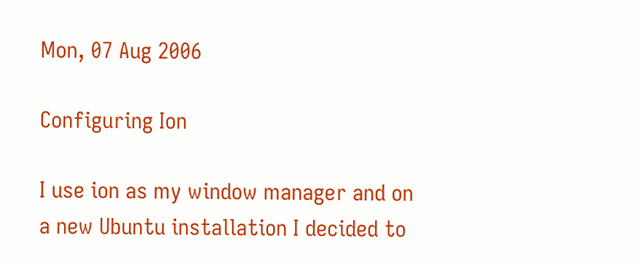Mon, 07 Aug 2006

Configuring Ion

I use ion as my window manager and on a new Ubuntu installation I decided to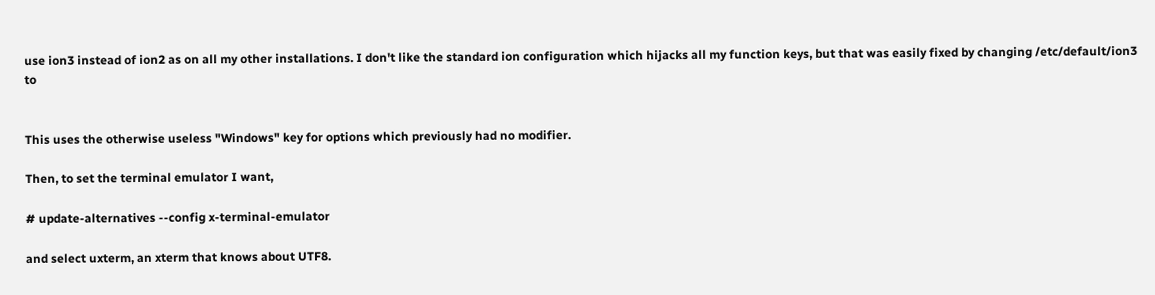use ion3 instead of ion2 as on all my other installations. I don't like the standard ion configuration which hijacks all my function keys, but that was easily fixed by changing /etc/default/ion3 to


This uses the otherwise useless "Windows" key for options which previously had no modifier.

Then, to set the terminal emulator I want,

# update-alternatives --config x-terminal-emulator

and select uxterm, an xterm that knows about UTF8.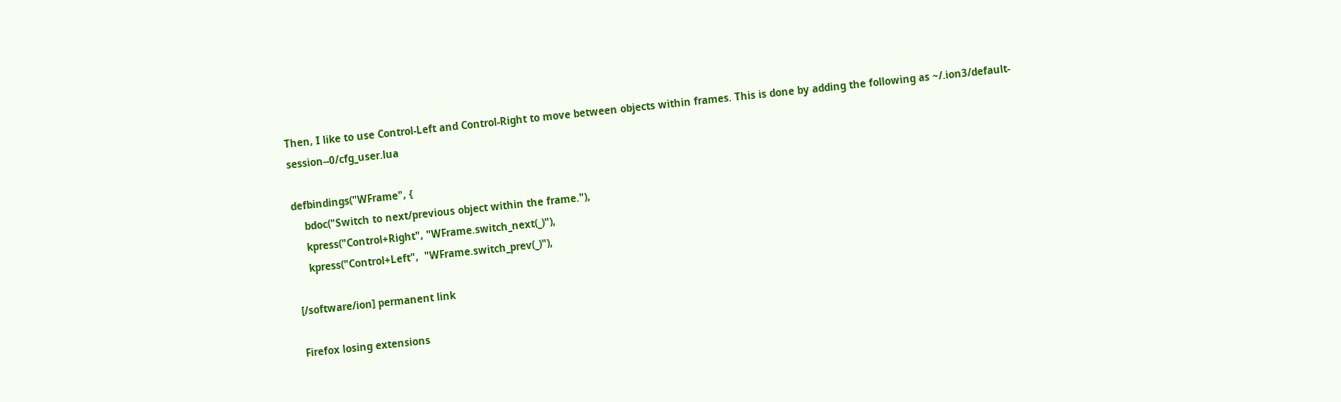Then, I like to use Control-Left and Control-Right to move between objects within frames. This is done by adding the following as ~/.ion3/default-session--0/cfg_user.lua

defbindings("WFrame", {
    bdoc("Switch to next/previous object within the frame."),
    kpress("Control+Right", "WFrame.switch_next(_)"),
    kpress("Control+Left",  "WFrame.switch_prev(_)"),

[/software/ion] permanent link

Firefox losing extensions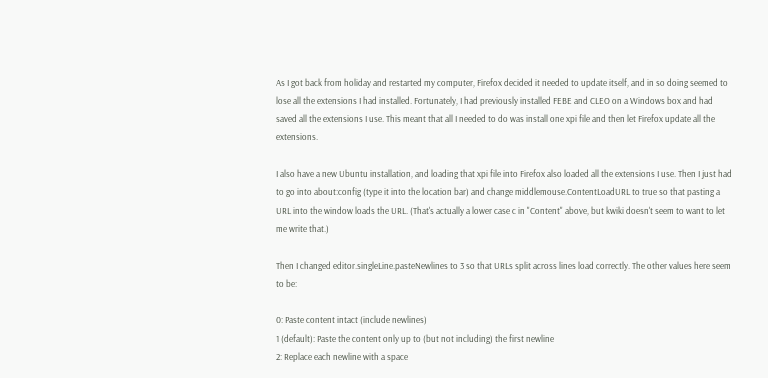As I got back from holiday and restarted my computer, Firefox decided it needed to update itself, and in so doing seemed to lose all the extensions I had installed. Fortunately, I had previously installed FEBE and CLEO on a Windows box and had saved all the extensions I use. This meant that all I needed to do was install one xpi file and then let Firefox update all the extensions.

I also have a new Ubuntu installation, and loading that xpi file into Firefox also loaded all the extensions I use. Then I just had to go into about:config (type it into the location bar) and change middlemouse.ContentLoadURL to true so that pasting a URL into the window loads the URL. (That's actually a lower case c in "Content" above, but kwiki doesn't seem to want to let me write that.)

Then I changed editor.singleLine.pasteNewlines to 3 so that URLs split across lines load correctly. The other values here seem to be:

0: Paste content intact (include newlines)
1 (default): Paste the content only up to (but not including) the first newline
2: Replace each newline with a space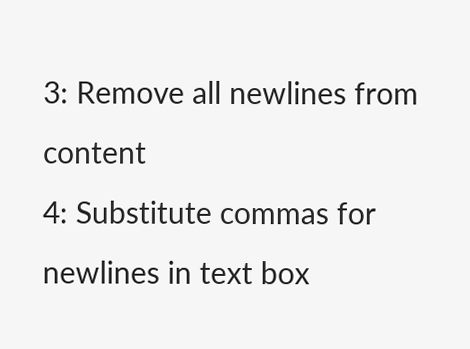3: Remove all newlines from content
4: Substitute commas for newlines in text box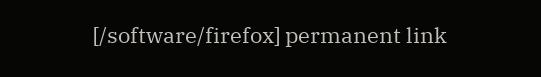[/software/firefox] permanent link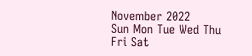November 2022
Sun Mon Tue Wed Thu Fri Sat